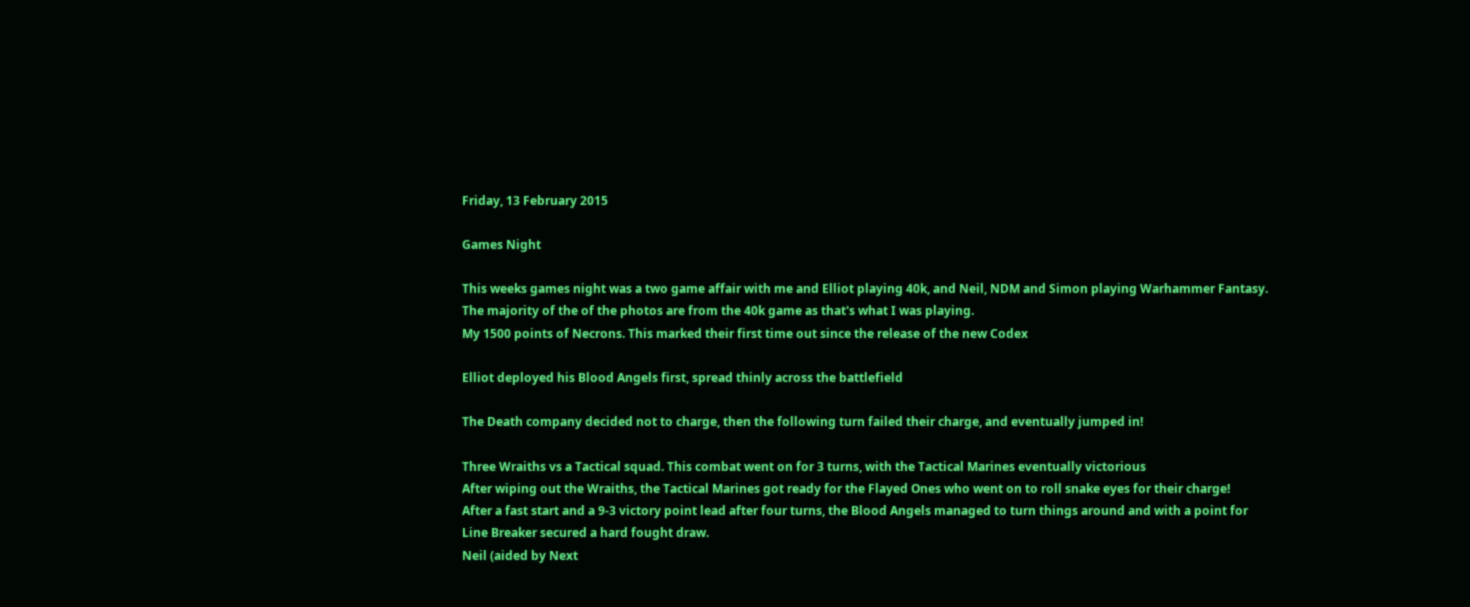Friday, 13 February 2015

Games Night

This weeks games night was a two game affair with me and Elliot playing 40k, and Neil, NDM and Simon playing Warhammer Fantasy.
The majority of the of the photos are from the 40k game as that's what I was playing.
My 1500 points of Necrons. This marked their first time out since the release of the new Codex

Elliot deployed his Blood Angels first, spread thinly across the battlefield

The Death company decided not to charge, then the following turn failed their charge, and eventually jumped in!

Three Wraiths vs a Tactical squad. This combat went on for 3 turns, with the Tactical Marines eventually victorious
After wiping out the Wraiths, the Tactical Marines got ready for the Flayed Ones who went on to roll snake eyes for their charge!
After a fast start and a 9-3 victory point lead after four turns, the Blood Angels managed to turn things around and with a point for Line Breaker secured a hard fought draw.
Neil (aided by Next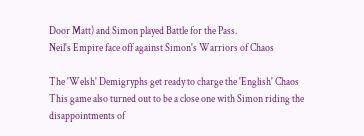Door Matt) and Simon played Battle for the Pass.
Neil's Empire face off against Simon's Warriors of Chaos

The 'Welsh' Demigryphs get ready to charge the 'English' Chaos
This game also turned out to be a close one with Simon riding the disappointments of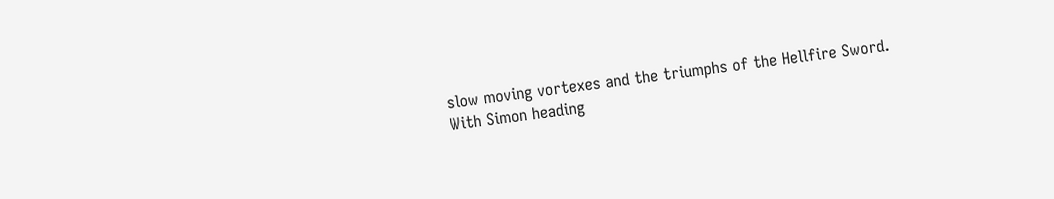slow moving vortexes and the triumphs of the Hellfire Sword.
With Simon heading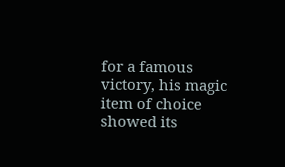for a famous victory, his magic item of choice showed its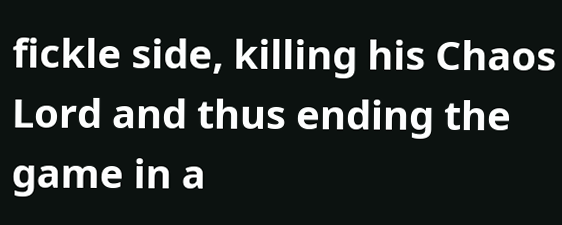fickle side, killing his Chaos Lord and thus ending the game in a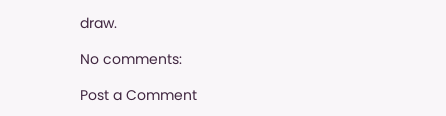draw.

No comments:

Post a Comment